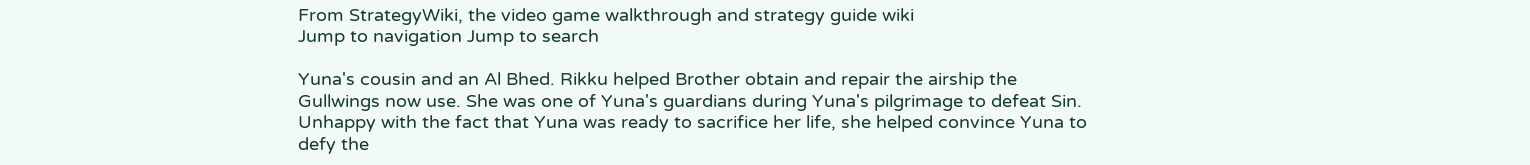From StrategyWiki, the video game walkthrough and strategy guide wiki
Jump to navigation Jump to search

Yuna's cousin and an Al Bhed. Rikku helped Brother obtain and repair the airship the Gullwings now use. She was one of Yuna's guardians during Yuna's pilgrimage to defeat Sin. Unhappy with the fact that Yuna was ready to sacrifice her life, she helped convince Yuna to defy the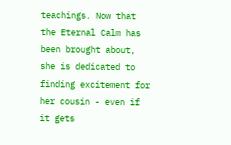teachings. Now that the Eternal Calm has been brought about, she is dedicated to finding excitement for her cousin - even if it gets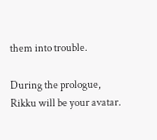them into trouble.

During the prologue, Rikku will be your avatar.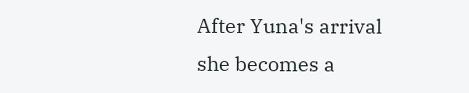After Yuna's arrival she becomes a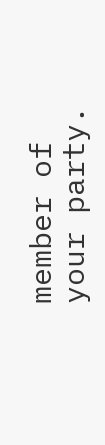member of your party.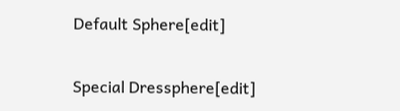Default Sphere[edit]

Special Dressphere[edit]